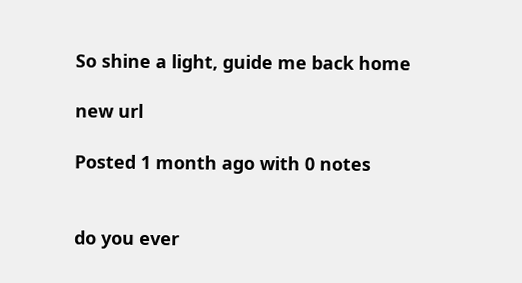So shine a light, guide me back home

new url

Posted 1 month ago with 0 notes


do you ever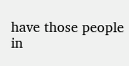have those people in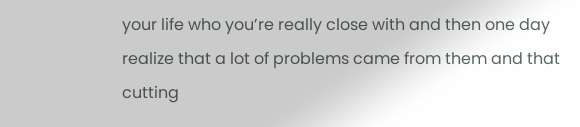your life who you’re really close with and then one day realize that a lot of problems came from them and that cutting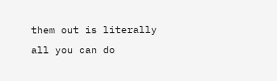them out is literally all you can do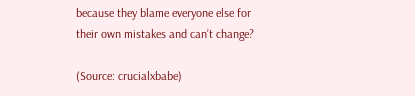because they blame everyone else for their own mistakes and can’t change?

(Source: crucialxbabe)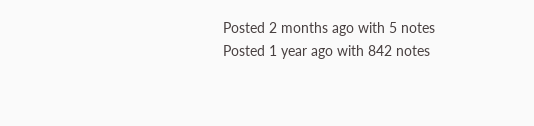Posted 2 months ago with 5 notes
Posted 1 year ago with 842 notes